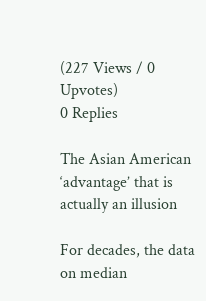(227 Views / 0 Upvotes)
0 Replies

The Asian American ‘advantage’ that is actually an illusion

For decades, the data on median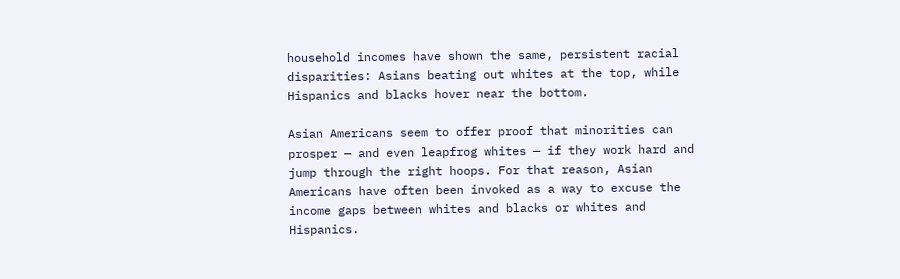household incomes have shown the same, persistent racial disparities: Asians beating out whites at the top, while Hispanics and blacks hover near the bottom.

Asian Americans seem to offer proof that minorities can prosper — and even leapfrog whites — if they work hard and jump through the right hoops. For that reason, Asian Americans have often been invoked as a way to excuse the income gaps between whites and blacks or whites and Hispanics.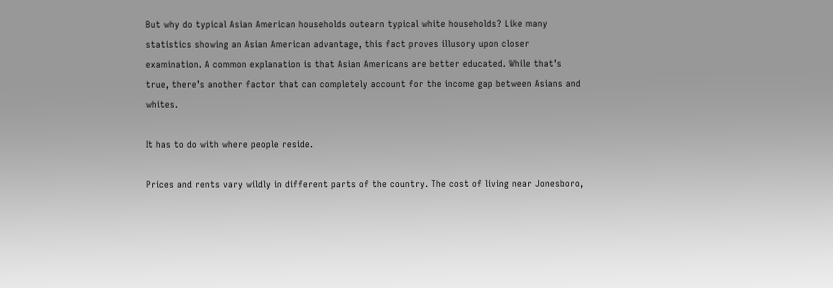But why do typical Asian American households outearn typical white households? Like many statistics showing an Asian American advantage, this fact proves illusory upon closer examination. A common explanation is that Asian Americans are better educated. While that’s true, there’s another factor that can completely account for the income gap between Asians and whites.

It has to do with where people reside.

Prices and rents vary wildly in different parts of the country. The cost of living near Jonesboro,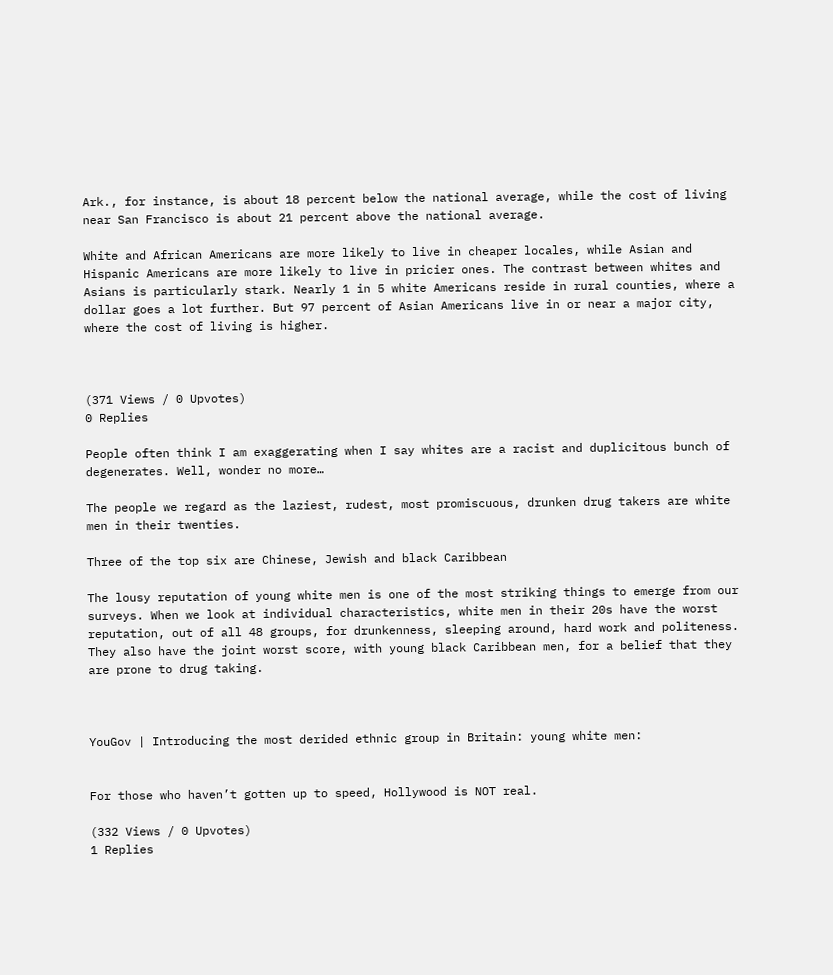Ark., for instance, is about 18 percent below the national average, while the cost of living near San Francisco is about 21 percent above the national average.

White and African Americans are more likely to live in cheaper locales, while Asian and Hispanic Americans are more likely to live in pricier ones. The contrast between whites and Asians is particularly stark. Nearly 1 in 5 white Americans reside in rural counties, where a dollar goes a lot further. But 97 percent of Asian Americans live in or near a major city, where the cost of living is higher.



(371 Views / 0 Upvotes)
0 Replies

People often think I am exaggerating when I say whites are a racist and duplicitous bunch of degenerates. Well, wonder no more…

The people we regard as the laziest, rudest, most promiscuous, drunken drug takers are white men in their twenties.

Three of the top six are Chinese, Jewish and black Caribbean

The lousy reputation of young white men is one of the most striking things to emerge from our surveys. When we look at individual characteristics, white men in their 20s have the worst reputation, out of all 48 groups, for drunkenness, sleeping around, hard work and politeness. They also have the joint worst score, with young black Caribbean men, for a belief that they are prone to drug taking.



YouGov | Introducing the most derided ethnic group in Britain: young white men:


For those who haven’t gotten up to speed, Hollywood is NOT real.

(332 Views / 0 Upvotes)
1 Replies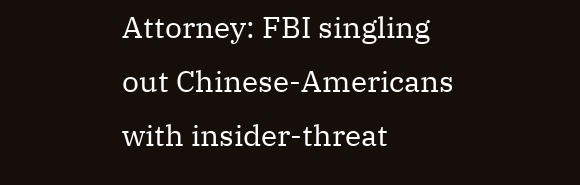Attorney: FBI singling out Chinese-Americans with insider-threat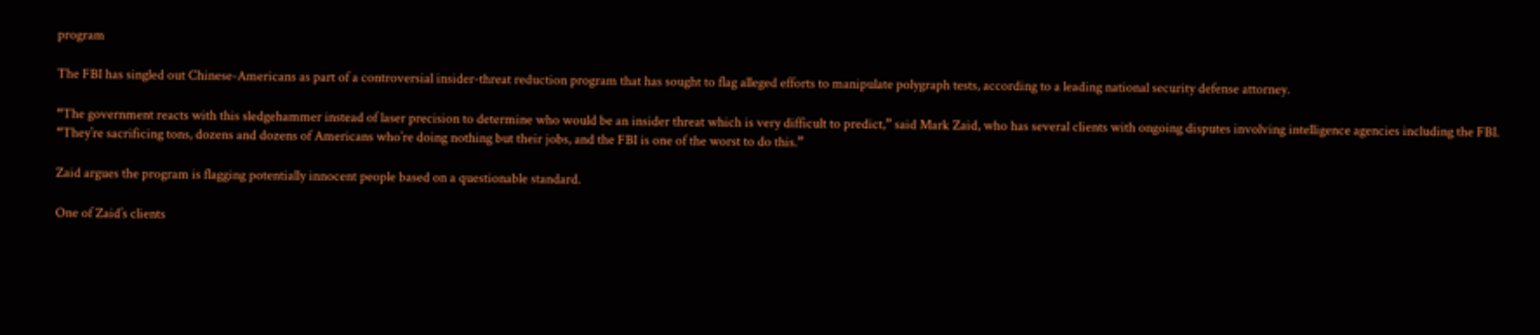program

The FBI has singled out Chinese-Americans as part of a controversial insider-threat reduction program that has sought to flag alleged efforts to manipulate polygraph tests, according to a leading national security defense attorney.

“The government reacts with this sledgehammer instead of laser precision to determine who would be an insider threat which is very difficult to predict,” said Mark Zaid, who has several clients with ongoing disputes involving intelligence agencies including the FBI. “They’re sacrificing tons, dozens and dozens of Americans who’re doing nothing but their jobs, and the FBI is one of the worst to do this.”

Zaid argues the program is flagging potentially innocent people based on a questionable standard.

One of Zaid’s clients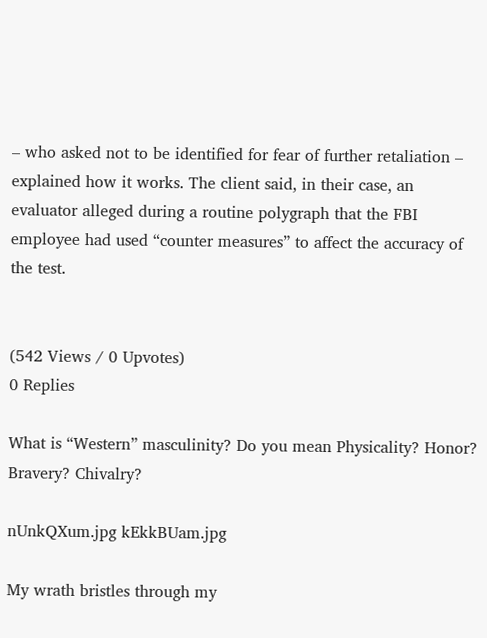– who asked not to be identified for fear of further retaliation – explained how it works. The client said, in their case, an evaluator alleged during a routine polygraph that the FBI employee had used “counter measures” to affect the accuracy of the test.


(542 Views / 0 Upvotes)
0 Replies

What is “Western” masculinity? Do you mean Physicality? Honor? Bravery? Chivalry?

nUnkQXum.jpg kEkkBUam.jpg

My wrath bristles through my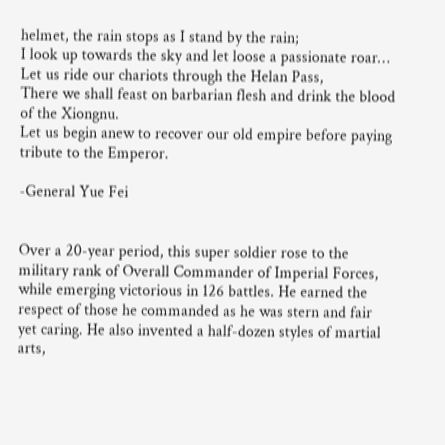helmet, the rain stops as I stand by the rain;
I look up towards the sky and let loose a passionate roar…
Let us ride our chariots through the Helan Pass,
There we shall feast on barbarian flesh and drink the blood of the Xiongnu.
Let us begin anew to recover our old empire before paying tribute to the Emperor.

-General Yue Fei


Over a 20-year period, this super soldier rose to the military rank of Overall Commander of Imperial Forces, while emerging victorious in 126 battles. He earned the respect of those he commanded as he was stern and fair yet caring. He also invented a half-dozen styles of martial arts,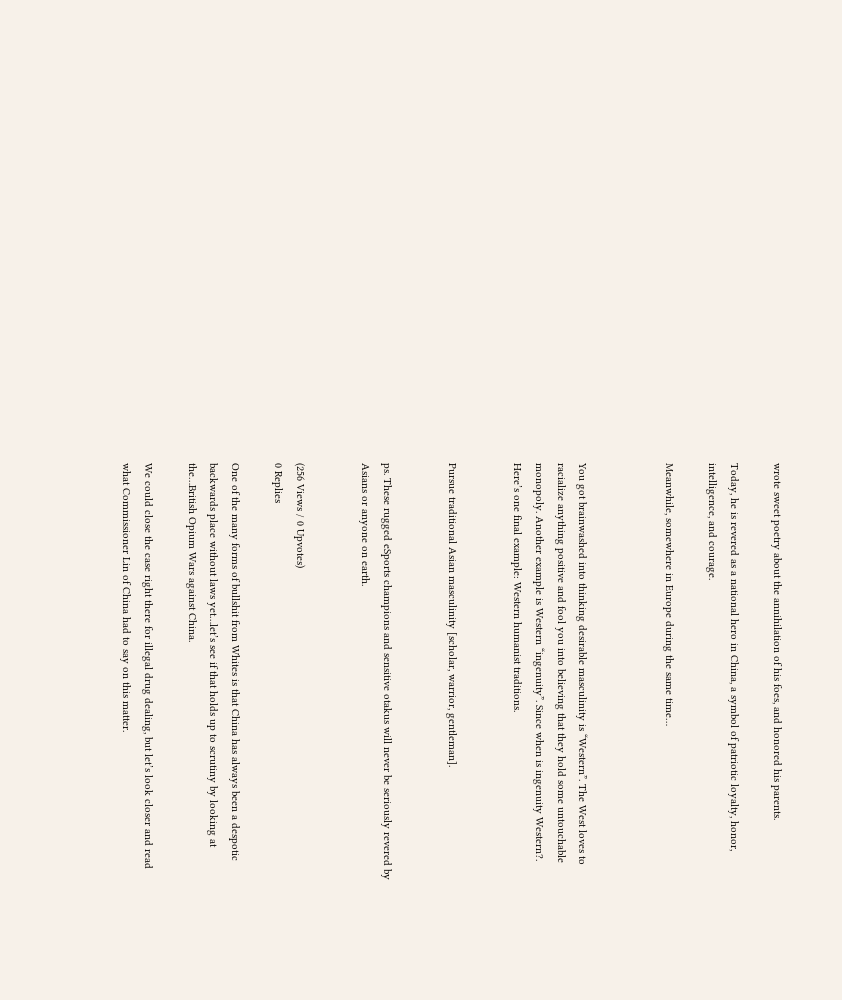wrote sweet poetry about the annihilation of his foes, and honored his parents.

Today, he is revered as a national hero in China, a symbol of patriotic loyalty, honor, intelligence, and courage.

Meanwhile, somewhere in Europe during the same time…



You got brainwashed into thinking desirable masculinity is “Western”. The West loves to racialize anything positive and fool you into believing that they hold some untouchable monopoly. Another example is Western “ingenuity”. Since when is ingenuity Western?. Here’s one final example: Western humanist traditions.


Pursue traditional Asian masculinity [scholar, warrior, gentleman].


ps. These rugged eSports champions and sensitive otakus will never be seriously revered by Asians or anyone on earth.


(256 Views / 0 Upvotes)
0 Replies

One of the many forms of bullshit from Whites is that China has always been a despotic backwards place without laws yet…let’s see if that holds up to scrutiny by looking at the…British Opium Wars against China.

We could close the case right there for illegal drug dealing, but let’s look closer and read what Commissioner Lin of China had to say on this matter.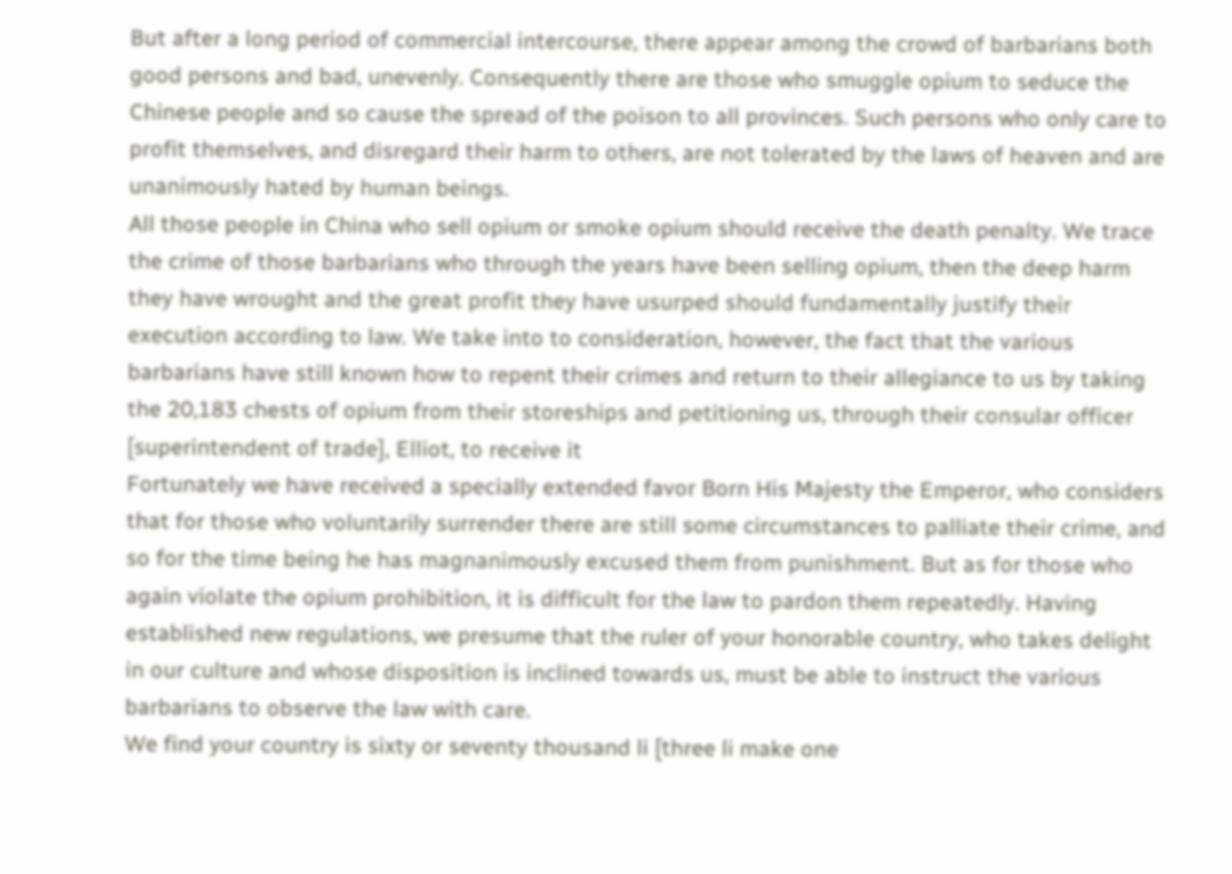But after a long period of commercial intercourse, there appear among the crowd of barbarians both good persons and bad, unevenly. Consequently there are those who smuggle opium to seduce the Chinese people and so cause the spread of the poison to all provinces. Such persons who only care to profit themselves, and disregard their harm to others, are not tolerated by the laws of heaven and are unanimously hated by human beings.
All those people in China who sell opium or smoke opium should receive the death penalty. We trace the crime of those barbarians who through the years have been selling opium, then the deep harm they have wrought and the great profit they have usurped should fundamentally justify their execution according to law. We take into to consideration, however, the fact that the various barbarians have still known how to repent their crimes and return to their allegiance to us by taking the 20,183 chests of opium from their storeships and petitioning us, through their consular officer [superintendent of trade], Elliot, to receive it
Fortunately we have received a specially extended favor Born His Majesty the Emperor, who considers that for those who voluntarily surrender there are still some circumstances to palliate their crime, and so for the time being he has magnanimously excused them from punishment. But as for those who again violate the opium prohibition, it is difficult for the law to pardon them repeatedly. Having established new regulations, we presume that the ruler of your honorable country, who takes delight in our culture and whose disposition is inclined towards us, must be able to instruct the various barbarians to observe the law with care.
We find your country is sixty or seventy thousand li [three li make one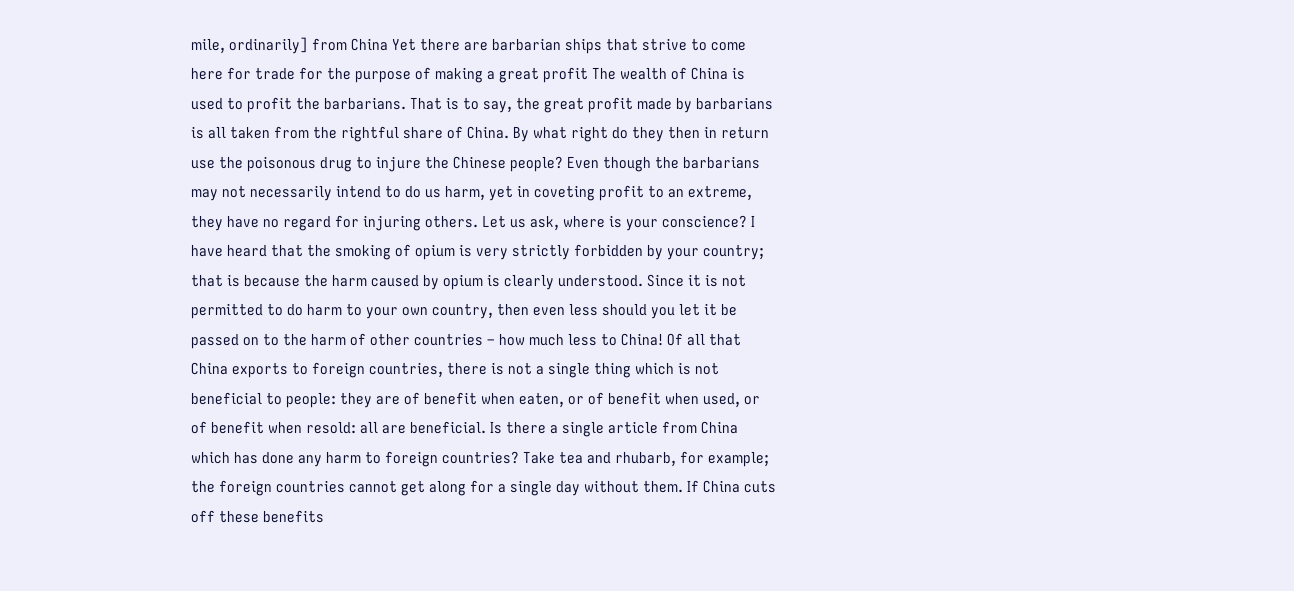mile, ordinarily] from China Yet there are barbarian ships that strive to come here for trade for the purpose of making a great profit The wealth of China is used to profit the barbarians. That is to say, the great profit made by barbarians is all taken from the rightful share of China. By what right do they then in return use the poisonous drug to injure the Chinese people? Even though the barbarians may not necessarily intend to do us harm, yet in coveting profit to an extreme, they have no regard for injuring others. Let us ask, where is your conscience? I have heard that the smoking of opium is very strictly forbidden by your country; that is because the harm caused by opium is clearly understood. Since it is not permitted to do harm to your own country, then even less should you let it be passed on to the harm of other countries – how much less to China! Of all that China exports to foreign countries, there is not a single thing which is not beneficial to people: they are of benefit when eaten, or of benefit when used, or of benefit when resold: all are beneficial. Is there a single article from China which has done any harm to foreign countries? Take tea and rhubarb, for example; the foreign countries cannot get along for a single day without them. If China cuts off these benefits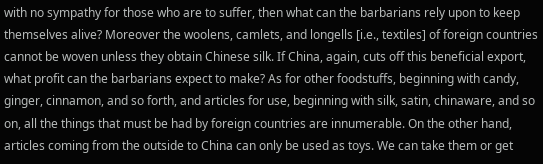with no sympathy for those who are to suffer, then what can the barbarians rely upon to keep themselves alive? Moreover the woolens, camlets, and longells [i.e., textiles] of foreign countries cannot be woven unless they obtain Chinese silk. If China, again, cuts off this beneficial export, what profit can the barbarians expect to make? As for other foodstuffs, beginning with candy, ginger, cinnamon, and so forth, and articles for use, beginning with silk, satin, chinaware, and so on, all the things that must be had by foreign countries are innumerable. On the other hand, articles coming from the outside to China can only be used as toys. We can take them or get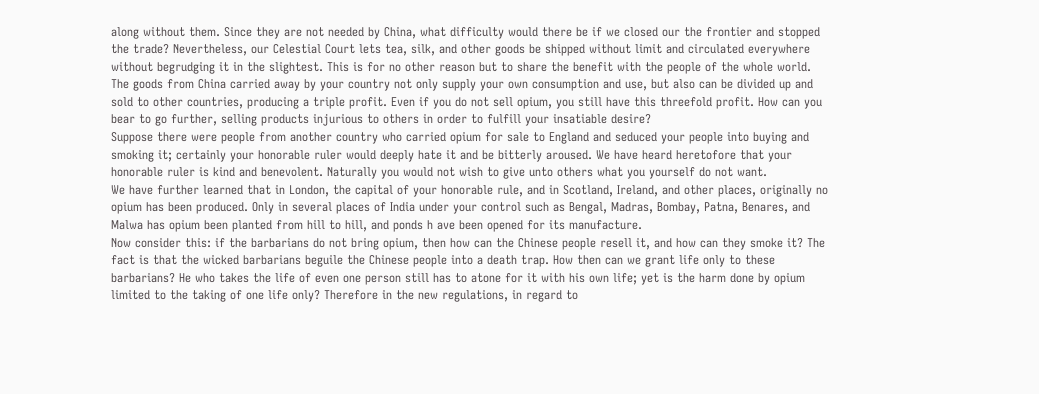along without them. Since they are not needed by China, what difficulty would there be if we closed our the frontier and stopped the trade? Nevertheless, our Celestial Court lets tea, silk, and other goods be shipped without limit and circulated everywhere without begrudging it in the slightest. This is for no other reason but to share the benefit with the people of the whole world. The goods from China carried away by your country not only supply your own consumption and use, but also can be divided up and sold to other countries, producing a triple profit. Even if you do not sell opium, you still have this threefold profit. How can you bear to go further, selling products injurious to others in order to fulfill your insatiable desire?
Suppose there were people from another country who carried opium for sale to England and seduced your people into buying and smoking it; certainly your honorable ruler would deeply hate it and be bitterly aroused. We have heard heretofore that your honorable ruler is kind and benevolent. Naturally you would not wish to give unto others what you yourself do not want.
We have further learned that in London, the capital of your honorable rule, and in Scotland, Ireland, and other places, originally no opium has been produced. Only in several places of India under your control such as Bengal, Madras, Bombay, Patna, Benares, and Malwa has opium been planted from hill to hill, and ponds h ave been opened for its manufacture.
Now consider this: if the barbarians do not bring opium, then how can the Chinese people resell it, and how can they smoke it? The fact is that the wicked barbarians beguile the Chinese people into a death trap. How then can we grant life only to these barbarians? He who takes the life of even one person still has to atone for it with his own life; yet is the harm done by opium limited to the taking of one life only? Therefore in the new regulations, in regard to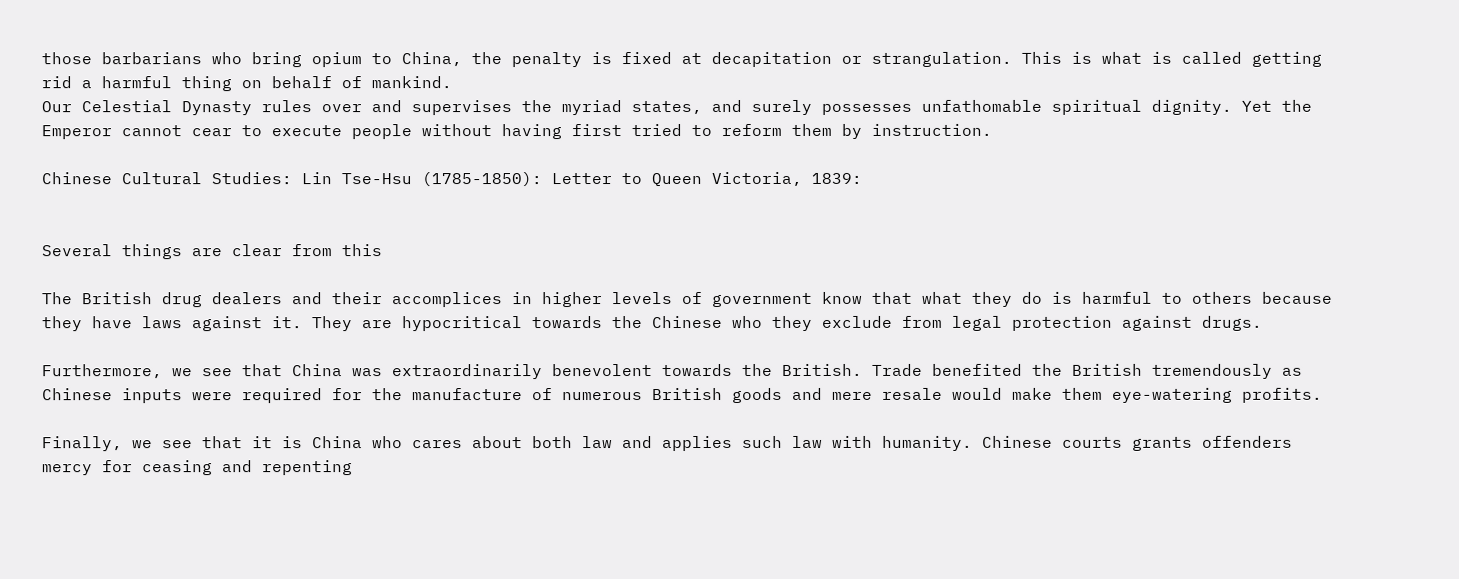those barbarians who bring opium to China, the penalty is fixed at decapitation or strangulation. This is what is called getting rid a harmful thing on behalf of mankind.
Our Celestial Dynasty rules over and supervises the myriad states, and surely possesses unfathomable spiritual dignity. Yet the Emperor cannot cear to execute people without having first tried to reform them by instruction.

Chinese Cultural Studies: Lin Tse-Hsu (1785-1850): Letter to Queen Victoria, 1839:


Several things are clear from this

The British drug dealers and their accomplices in higher levels of government know that what they do is harmful to others because they have laws against it. They are hypocritical towards the Chinese who they exclude from legal protection against drugs.

Furthermore, we see that China was extraordinarily benevolent towards the British. Trade benefited the British tremendously as Chinese inputs were required for the manufacture of numerous British goods and mere resale would make them eye-watering profits.

Finally, we see that it is China who cares about both law and applies such law with humanity. Chinese courts grants offenders mercy for ceasing and repenting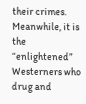their crimes. Meanwhile, it is the “enlightened” Westerners who drug and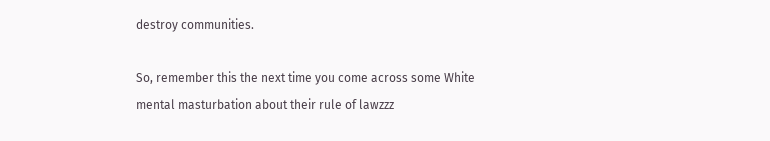destroy communities.

So, remember this the next time you come across some White mental masturbation about their rule of lawzzz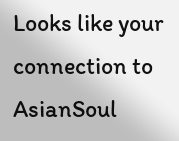Looks like your connection to AsianSoul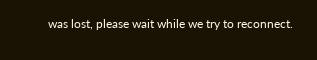was lost, please wait while we try to reconnect.